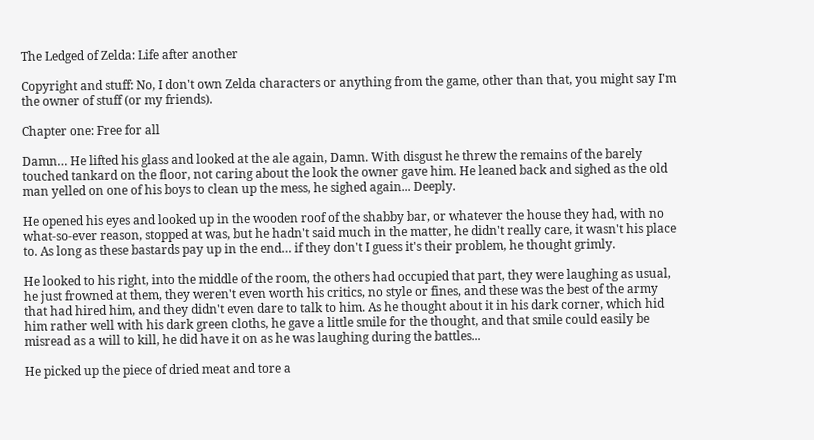The Ledged of Zelda: Life after another

Copyright and stuff: No, I don't own Zelda characters or anything from the game, other than that, you might say I'm the owner of stuff (or my friends).

Chapter one: Free for all

Damn… He lifted his glass and looked at the ale again, Damn. With disgust he threw the remains of the barely touched tankard on the floor, not caring about the look the owner gave him. He leaned back and sighed as the old man yelled on one of his boys to clean up the mess, he sighed again... Deeply.

He opened his eyes and looked up in the wooden roof of the shabby bar, or whatever the house they had, with no what-so-ever reason, stopped at was, but he hadn't said much in the matter, he didn't really care, it wasn't his place to. As long as these bastards pay up in the end… if they don't I guess it's their problem, he thought grimly.

He looked to his right, into the middle of the room, the others had occupied that part, they were laughing as usual, he just frowned at them, they weren't even worth his critics, no style or fines, and these was the best of the army that had hired him, and they didn't even dare to talk to him. As he thought about it in his dark corner, which hid him rather well with his dark green cloths, he gave a little smile for the thought, and that smile could easily be misread as a will to kill, he did have it on as he was laughing during the battles...

He picked up the piece of dried meat and tore a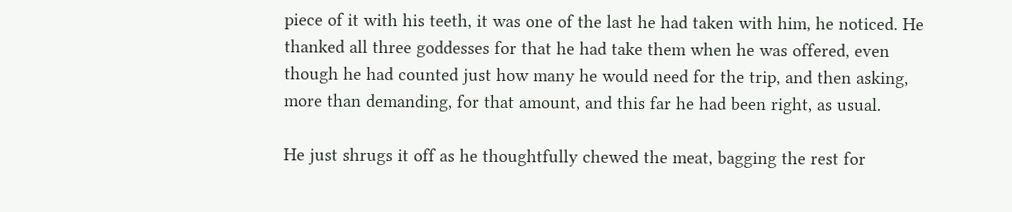piece of it with his teeth, it was one of the last he had taken with him, he noticed. He thanked all three goddesses for that he had take them when he was offered, even though he had counted just how many he would need for the trip, and then asking, more than demanding, for that amount, and this far he had been right, as usual.

He just shrugs it off as he thoughtfully chewed the meat, bagging the rest for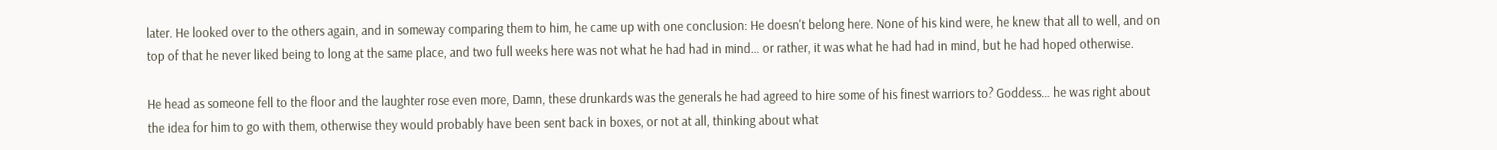later. He looked over to the others again, and in someway comparing them to him, he came up with one conclusion: He doesn't belong here. None of his kind were, he knew that all to well, and on top of that he never liked being to long at the same place, and two full weeks here was not what he had had in mind… or rather, it was what he had had in mind, but he had hoped otherwise.

He head as someone fell to the floor and the laughter rose even more, Damn, these drunkards was the generals he had agreed to hire some of his finest warriors to? Goddess… he was right about the idea for him to go with them, otherwise they would probably have been sent back in boxes, or not at all, thinking about what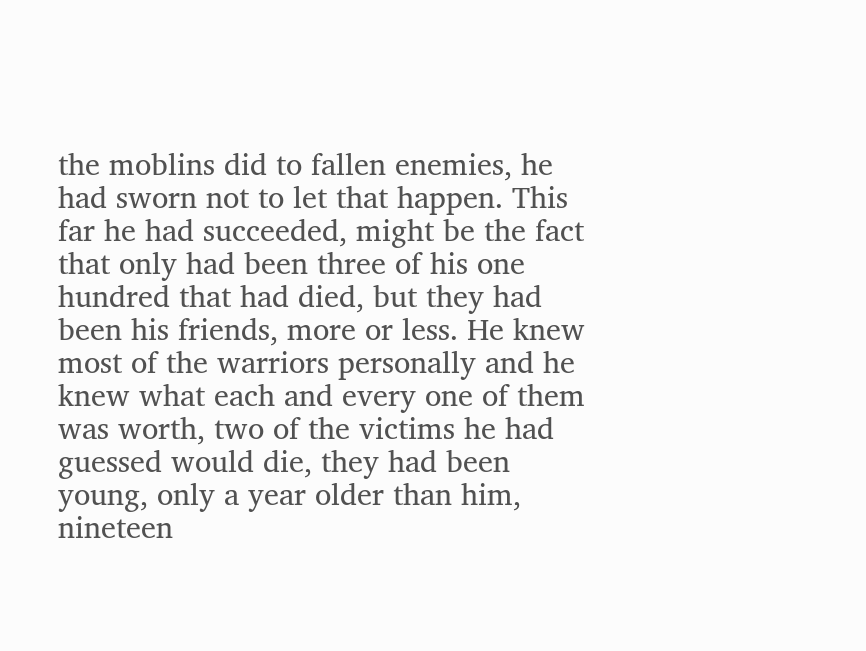the moblins did to fallen enemies, he had sworn not to let that happen. This far he had succeeded, might be the fact that only had been three of his one hundred that had died, but they had been his friends, more or less. He knew most of the warriors personally and he knew what each and every one of them was worth, two of the victims he had guessed would die, they had been young, only a year older than him, nineteen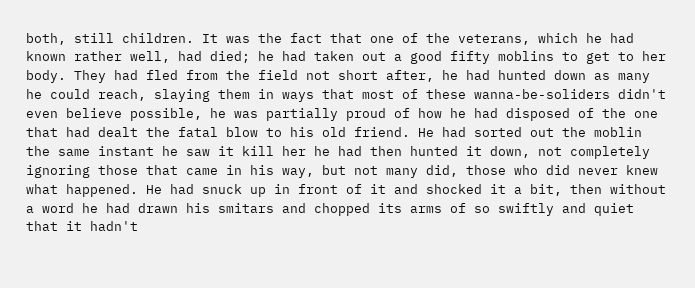both, still children. It was the fact that one of the veterans, which he had known rather well, had died; he had taken out a good fifty moblins to get to her body. They had fled from the field not short after, he had hunted down as many he could reach, slaying them in ways that most of these wanna-be-soliders didn't even believe possible, he was partially proud of how he had disposed of the one that had dealt the fatal blow to his old friend. He had sorted out the moblin the same instant he saw it kill her he had then hunted it down, not completely ignoring those that came in his way, but not many did, those who did never knew what happened. He had snuck up in front of it and shocked it a bit, then without a word he had drawn his smitars and chopped its arms of so swiftly and quiet that it hadn't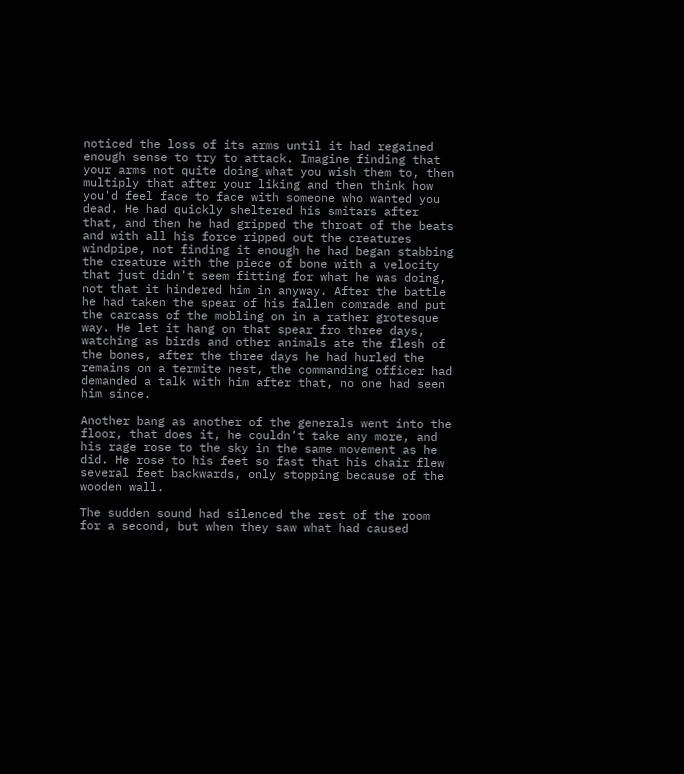noticed the loss of its arms until it had regained enough sense to try to attack. Imagine finding that your arms not quite doing what you wish them to, then multiply that after your liking and then think how you'd feel face to face with someone who wanted you dead. He had quickly sheltered his smitars after that, and then he had gripped the throat of the beats and with all his force ripped out the creatures windpipe, not finding it enough he had began stabbing the creature with the piece of bone with a velocity that just didn't seem fitting for what he was doing, not that it hindered him in anyway. After the battle he had taken the spear of his fallen comrade and put the carcass of the mobling on in a rather grotesque way. He let it hang on that spear fro three days, watching as birds and other animals ate the flesh of the bones, after the three days he had hurled the remains on a termite nest, the commanding officer had demanded a talk with him after that, no one had seen him since.

Another bang as another of the generals went into the floor, that does it, he couldn't take any more, and his rage rose to the sky in the same movement as he did. He rose to his feet so fast that his chair flew several feet backwards, only stopping because of the wooden wall.

The sudden sound had silenced the rest of the room for a second, but when they saw what had caused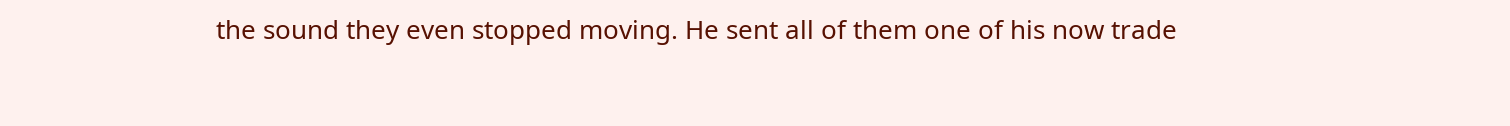the sound they even stopped moving. He sent all of them one of his now trade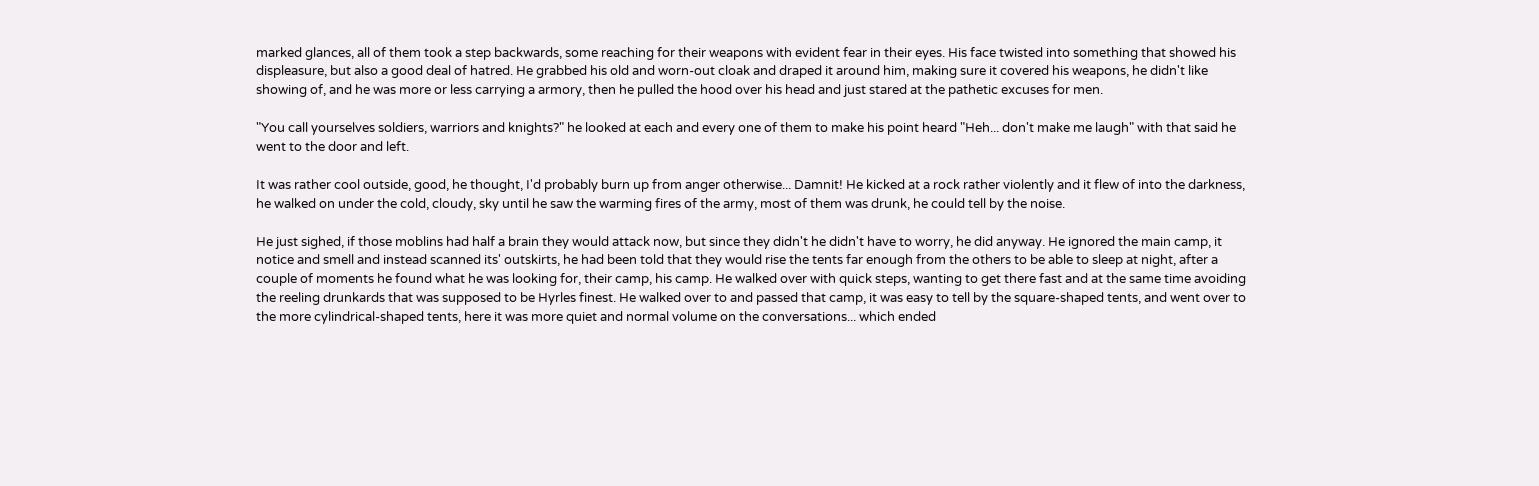marked glances, all of them took a step backwards, some reaching for their weapons with evident fear in their eyes. His face twisted into something that showed his displeasure, but also a good deal of hatred. He grabbed his old and worn-out cloak and draped it around him, making sure it covered his weapons, he didn't like showing of, and he was more or less carrying a armory, then he pulled the hood over his head and just stared at the pathetic excuses for men.

"You call yourselves soldiers, warriors and knights?" he looked at each and every one of them to make his point heard "Heh... don't make me laugh" with that said he went to the door and left.

It was rather cool outside, good, he thought, I'd probably burn up from anger otherwise... Damnit! He kicked at a rock rather violently and it flew of into the darkness, he walked on under the cold, cloudy, sky until he saw the warming fires of the army, most of them was drunk, he could tell by the noise.

He just sighed, if those moblins had half a brain they would attack now, but since they didn't he didn't have to worry, he did anyway. He ignored the main camp, it notice and smell and instead scanned its' outskirts, he had been told that they would rise the tents far enough from the others to be able to sleep at night, after a couple of moments he found what he was looking for, their camp, his camp. He walked over with quick steps, wanting to get there fast and at the same time avoiding the reeling drunkards that was supposed to be Hyrles finest. He walked over to and passed that camp, it was easy to tell by the square-shaped tents, and went over to the more cylindrical-shaped tents, here it was more quiet and normal volume on the conversations... which ended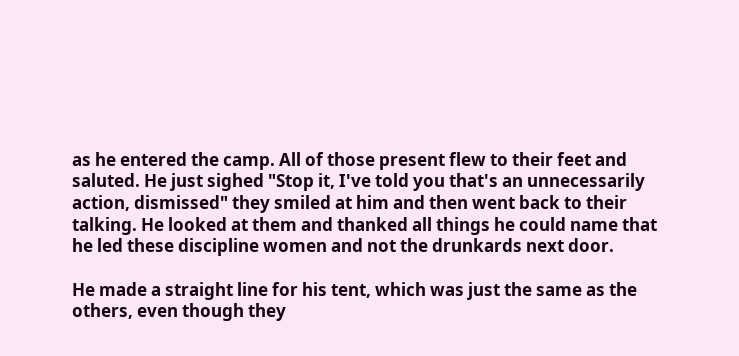as he entered the camp. All of those present flew to their feet and saluted. He just sighed "Stop it, I've told you that's an unnecessarily action, dismissed" they smiled at him and then went back to their talking. He looked at them and thanked all things he could name that he led these discipline women and not the drunkards next door.

He made a straight line for his tent, which was just the same as the others, even though they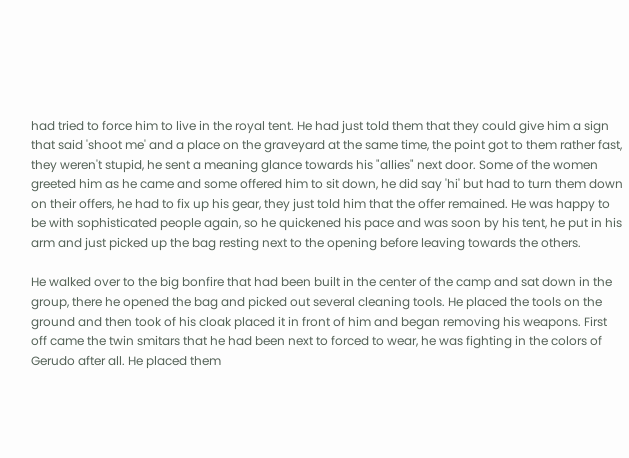had tried to force him to live in the royal tent. He had just told them that they could give him a sign that said 'shoot me' and a place on the graveyard at the same time, the point got to them rather fast, they weren't stupid, he sent a meaning glance towards his "allies" next door. Some of the women greeted him as he came and some offered him to sit down, he did say 'hi' but had to turn them down on their offers, he had to fix up his gear, they just told him that the offer remained. He was happy to be with sophisticated people again, so he quickened his pace and was soon by his tent, he put in his arm and just picked up the bag resting next to the opening before leaving towards the others.

He walked over to the big bonfire that had been built in the center of the camp and sat down in the group, there he opened the bag and picked out several cleaning tools. He placed the tools on the ground and then took of his cloak placed it in front of him and began removing his weapons. First off came the twin smitars that he had been next to forced to wear, he was fighting in the colors of Gerudo after all. He placed them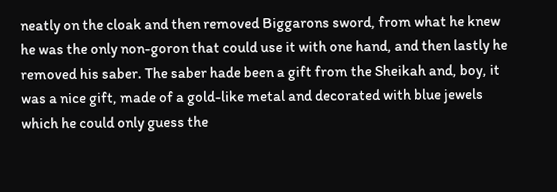neatly on the cloak and then removed Biggarons sword, from what he knew he was the only non-goron that could use it with one hand, and then lastly he removed his saber. The saber hade been a gift from the Sheikah and, boy, it was a nice gift, made of a gold-like metal and decorated with blue jewels which he could only guess the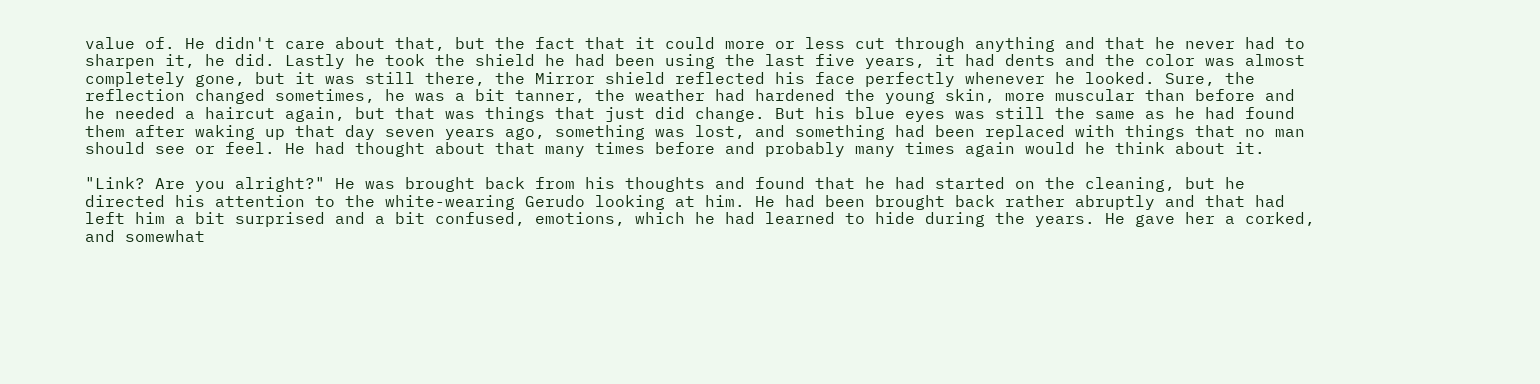value of. He didn't care about that, but the fact that it could more or less cut through anything and that he never had to sharpen it, he did. Lastly he took the shield he had been using the last five years, it had dents and the color was almost completely gone, but it was still there, the Mirror shield reflected his face perfectly whenever he looked. Sure, the reflection changed sometimes, he was a bit tanner, the weather had hardened the young skin, more muscular than before and he needed a haircut again, but that was things that just did change. But his blue eyes was still the same as he had found them after waking up that day seven years ago, something was lost, and something had been replaced with things that no man should see or feel. He had thought about that many times before and probably many times again would he think about it.

"Link? Are you alright?" He was brought back from his thoughts and found that he had started on the cleaning, but he directed his attention to the white-wearing Gerudo looking at him. He had been brought back rather abruptly and that had left him a bit surprised and a bit confused, emotions, which he had learned to hide during the years. He gave her a corked, and somewhat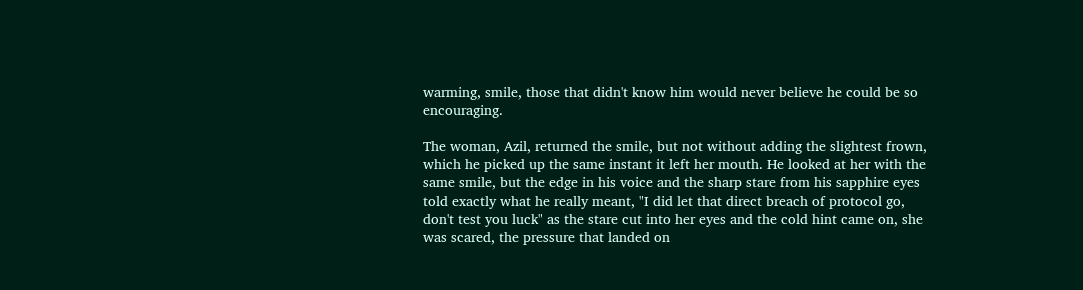warming, smile, those that didn't know him would never believe he could be so encouraging.

The woman, Azil, returned the smile, but not without adding the slightest frown, which he picked up the same instant it left her mouth. He looked at her with the same smile, but the edge in his voice and the sharp stare from his sapphire eyes told exactly what he really meant, "I did let that direct breach of protocol go, don't test you luck" as the stare cut into her eyes and the cold hint came on, she was scared, the pressure that landed on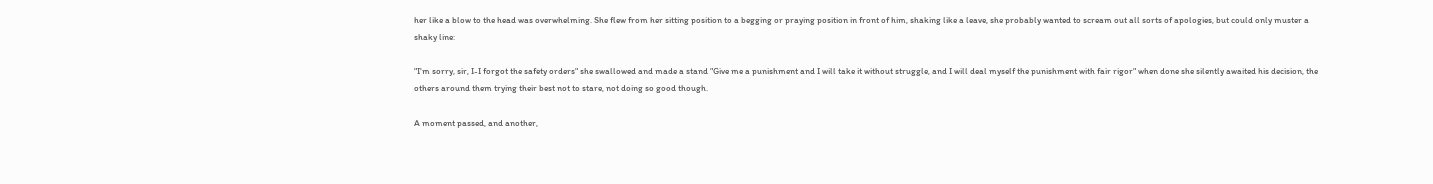her like a blow to the head was overwhelming. She flew from her sitting position to a begging or praying position in front of him, shaking like a leave, she probably wanted to scream out all sorts of apologies, but could only muster a shaky line:

"I'm sorry, sir, I-I forgot the safety orders" she swallowed and made a stand "Give me a punishment and I will take it without struggle, and I will deal myself the punishment with fair rigor" when done she silently awaited his decision, the others around them trying their best not to stare, not doing so good though.

A moment passed, and another,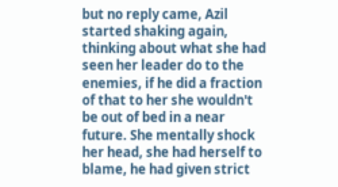but no reply came, Azil started shaking again, thinking about what she had seen her leader do to the enemies, if he did a fraction of that to her she wouldn't be out of bed in a near future. She mentally shock her head, she had herself to blame, he had given strict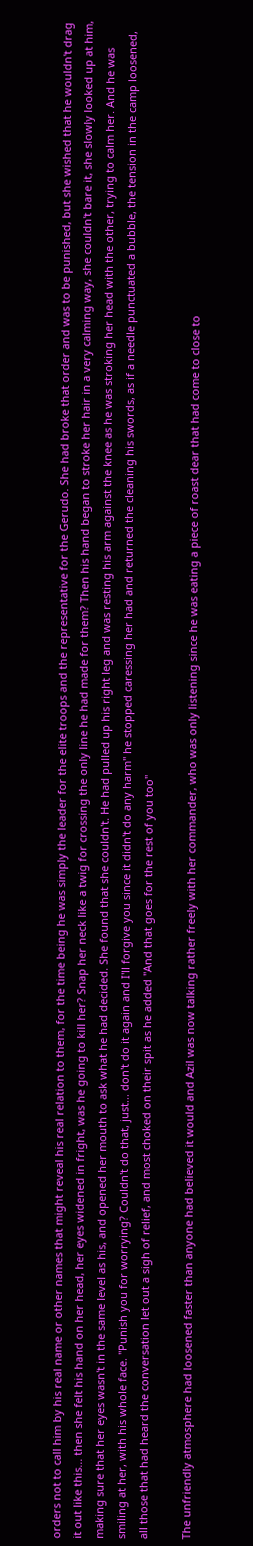orders not to call him by his real name or other names that might reveal his real relation to them, for the time being he was simply the leader for the elite troops and the representative for the Gerudo. She had broke that order and was to be punished, but she wished that he wouldn't drag it out like this... then she felt his hand on her head, her eyes widened in fright, was he going to kill her? Snap her neck like a twig for crossing the only line he had made for them? Then his hand began to stroke her hair in a very calming way, she couldn't bare it, she slowly looked up at him, making sure that her eyes wasn't in the same level as his, and opened her mouth to ask what he had decided. She found that she couldn't. He had pulled up his right leg and was resting his arm against the knee as he was stroking her head with the other, trying to calm her. And he was smiling at her, with his whole face. "Punish you for worrying? Couldn't do that, just... don't do it again and I'll forgive you since it didn't do any harm" he stopped caressing her had and returned the cleaning his swords, as if a needle punctuated a bubble, the tension in the camp loosened, all those that had heard the conversation let out a sigh of relief, and most choked on their spit as he added "And that goes for the rest of you too"

The unfriendly atmosphere had loosened faster than anyone had believed it would and Azil was now talking rather freely with her commander, who was only listening since he was eating a piece of roast dear that had come to close to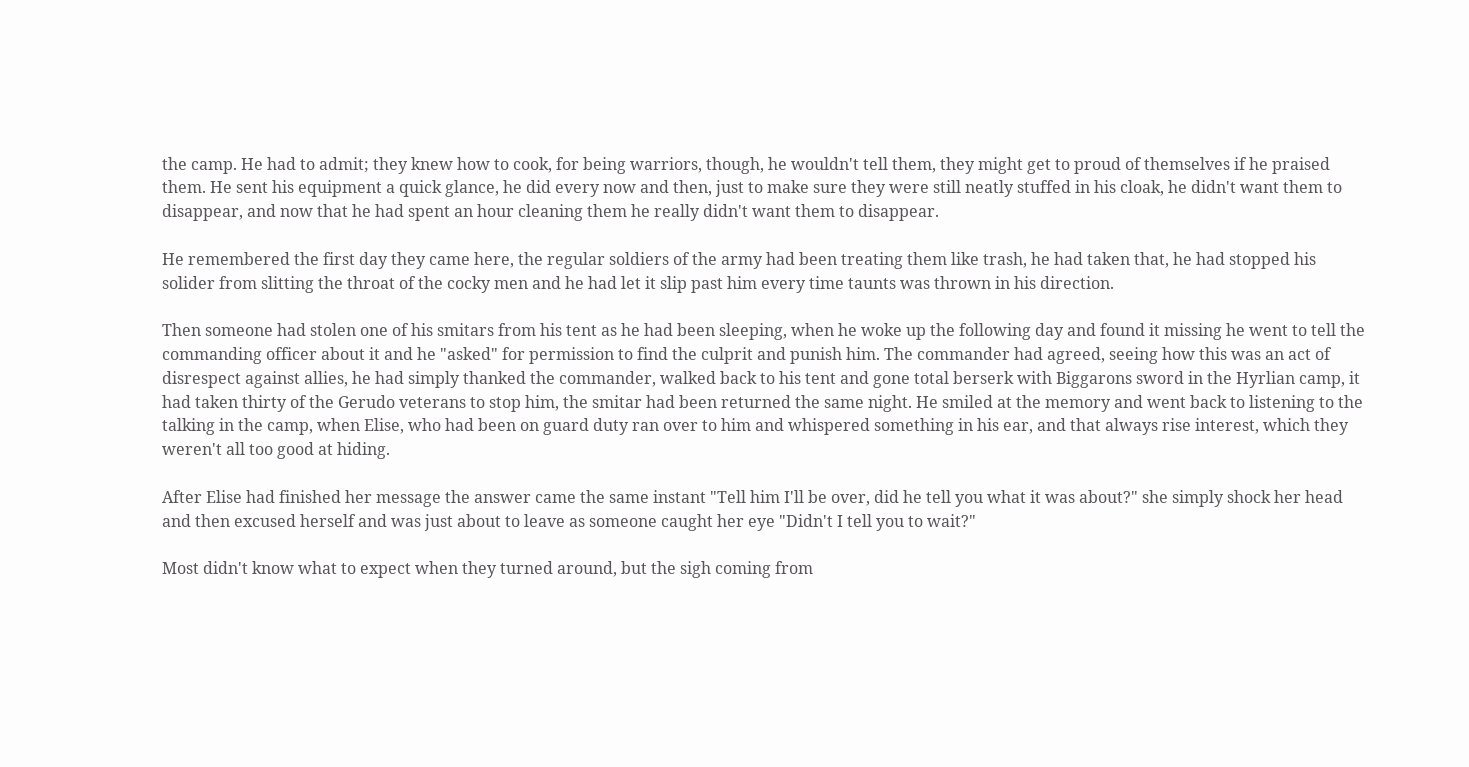the camp. He had to admit; they knew how to cook, for being warriors, though, he wouldn't tell them, they might get to proud of themselves if he praised them. He sent his equipment a quick glance, he did every now and then, just to make sure they were still neatly stuffed in his cloak, he didn't want them to disappear, and now that he had spent an hour cleaning them he really didn't want them to disappear.

He remembered the first day they came here, the regular soldiers of the army had been treating them like trash, he had taken that, he had stopped his solider from slitting the throat of the cocky men and he had let it slip past him every time taunts was thrown in his direction.

Then someone had stolen one of his smitars from his tent as he had been sleeping, when he woke up the following day and found it missing he went to tell the commanding officer about it and he "asked" for permission to find the culprit and punish him. The commander had agreed, seeing how this was an act of disrespect against allies, he had simply thanked the commander, walked back to his tent and gone total berserk with Biggarons sword in the Hyrlian camp, it had taken thirty of the Gerudo veterans to stop him, the smitar had been returned the same night. He smiled at the memory and went back to listening to the talking in the camp, when Elise, who had been on guard duty ran over to him and whispered something in his ear, and that always rise interest, which they weren't all too good at hiding.

After Elise had finished her message the answer came the same instant "Tell him I'll be over, did he tell you what it was about?" she simply shock her head and then excused herself and was just about to leave as someone caught her eye "Didn't I tell you to wait?"

Most didn't know what to expect when they turned around, but the sigh coming from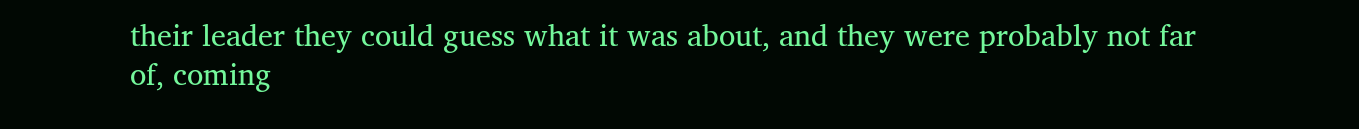their leader they could guess what it was about, and they were probably not far of, coming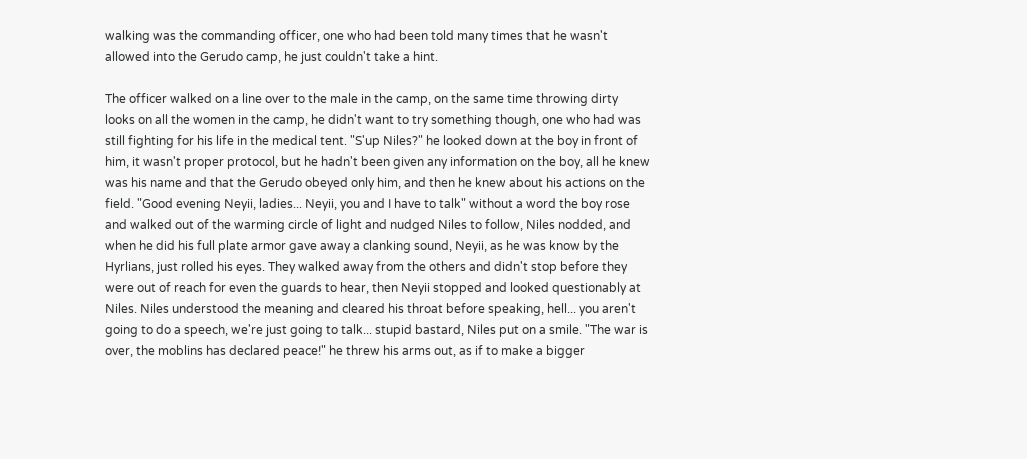walking was the commanding officer, one who had been told many times that he wasn't allowed into the Gerudo camp, he just couldn't take a hint.

The officer walked on a line over to the male in the camp, on the same time throwing dirty looks on all the women in the camp, he didn't want to try something though, one who had was still fighting for his life in the medical tent. "S'up Niles?" he looked down at the boy in front of him, it wasn't proper protocol, but he hadn't been given any information on the boy, all he knew was his name and that the Gerudo obeyed only him, and then he knew about his actions on the field. "Good evening Neyii, ladies... Neyii, you and I have to talk" without a word the boy rose and walked out of the warming circle of light and nudged Niles to follow, Niles nodded, and when he did his full plate armor gave away a clanking sound, Neyii, as he was know by the Hyrlians, just rolled his eyes. They walked away from the others and didn't stop before they were out of reach for even the guards to hear, then Neyii stopped and looked questionably at Niles. Niles understood the meaning and cleared his throat before speaking, hell... you aren't going to do a speech, we're just going to talk... stupid bastard, Niles put on a smile. "The war is over, the moblins has declared peace!" he threw his arms out, as if to make a bigger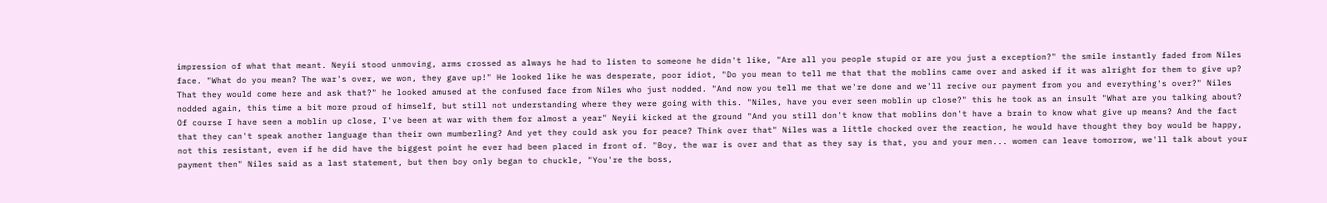impression of what that meant. Neyii stood unmoving, arms crossed as always he had to listen to someone he didn't like, "Are all you people stupid or are you just a exception?" the smile instantly faded from Niles face. "What do you mean? The war's over, we won, they gave up!" He looked like he was desperate, poor idiot, "Do you mean to tell me that that the moblins came over and asked if it was alright for them to give up? That they would come here and ask that?" he looked amused at the confused face from Niles who just nodded. "And now you tell me that we're done and we'll recive our payment from you and everything's over?" Niles nodded again, this time a bit more proud of himself, but still not understanding where they were going with this. "Niles, have you ever seen moblin up close?" this he took as an insult "What are you talking about? Of course I have seen a moblin up close, I've been at war with them for almost a year" Neyii kicked at the ground "And you still don't know that moblins don't have a brain to know what give up means? And the fact that they can't speak another language than their own mumberling? And yet they could ask you for peace? Think over that" Niles was a little chocked over the reaction, he would have thought they boy would be happy, not this resistant, even if he did have the biggest point he ever had been placed in front of. "Boy, the war is over and that as they say is that, you and your men... women can leave tomorrow, we'll talk about your payment then" Niles said as a last statement, but then boy only began to chuckle, "You're the boss,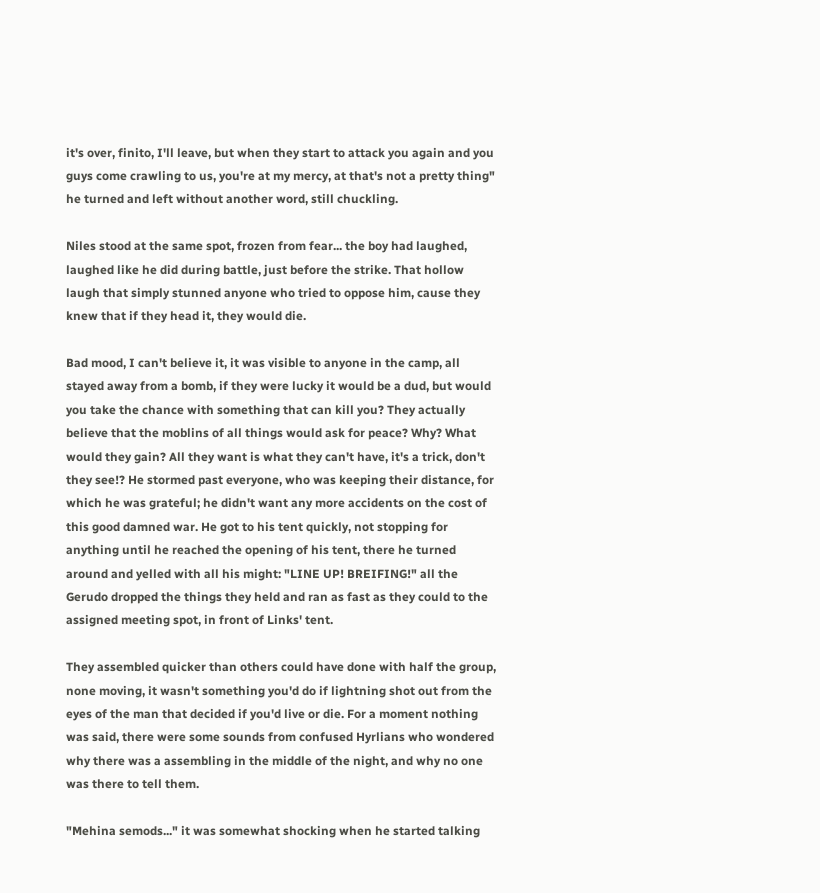it's over, finito, I'll leave, but when they start to attack you again and you guys come crawling to us, you're at my mercy, at that's not a pretty thing" he turned and left without another word, still chuckling.

Niles stood at the same spot, frozen from fear... the boy had laughed, laughed like he did during battle, just before the strike. That hollow laugh that simply stunned anyone who tried to oppose him, cause they knew that if they head it, they would die.

Bad mood, I can't believe it, it was visible to anyone in the camp, all stayed away from a bomb, if they were lucky it would be a dud, but would you take the chance with something that can kill you? They actually believe that the moblins of all things would ask for peace? Why? What would they gain? All they want is what they can't have, it's a trick, don't they see!? He stormed past everyone, who was keeping their distance, for which he was grateful; he didn't want any more accidents on the cost of this good damned war. He got to his tent quickly, not stopping for anything until he reached the opening of his tent, there he turned around and yelled with all his might: "LINE UP! BREIFING!" all the Gerudo dropped the things they held and ran as fast as they could to the assigned meeting spot, in front of Links' tent.

They assembled quicker than others could have done with half the group, none moving, it wasn't something you'd do if lightning shot out from the eyes of the man that decided if you'd live or die. For a moment nothing was said, there were some sounds from confused Hyrlians who wondered why there was a assembling in the middle of the night, and why no one was there to tell them.

"Mehina semods..." it was somewhat shocking when he started talking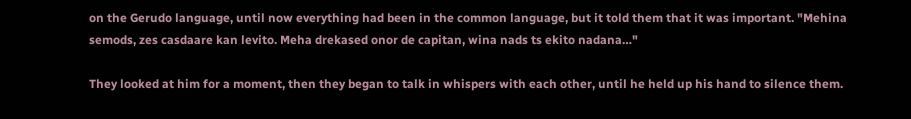on the Gerudo language, until now everything had been in the common language, but it told them that it was important. "Mehina semods, zes casdaare kan levito. Meha drekased onor de capitan, wina nads ts ekito nadana…"

They looked at him for a moment, then they began to talk in whispers with each other, until he held up his hand to silence them.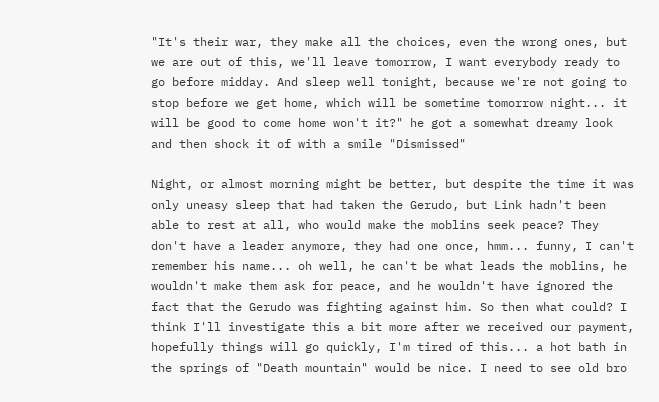"It's their war, they make all the choices, even the wrong ones, but we are out of this, we'll leave tomorrow, I want everybody ready to go before midday. And sleep well tonight, because we're not going to stop before we get home, which will be sometime tomorrow night... it will be good to come home won't it?" he got a somewhat dreamy look and then shock it of with a smile "Dismissed"

Night, or almost morning might be better, but despite the time it was only uneasy sleep that had taken the Gerudo, but Link hadn't been able to rest at all, who would make the moblins seek peace? They don't have a leader anymore, they had one once, hmm... funny, I can't remember his name... oh well, he can't be what leads the moblins, he wouldn't make them ask for peace, and he wouldn't have ignored the fact that the Gerudo was fighting against him. So then what could? I think I'll investigate this a bit more after we received our payment, hopefully things will go quickly, I'm tired of this... a hot bath in the springs of "Death mountain" would be nice. I need to see old bro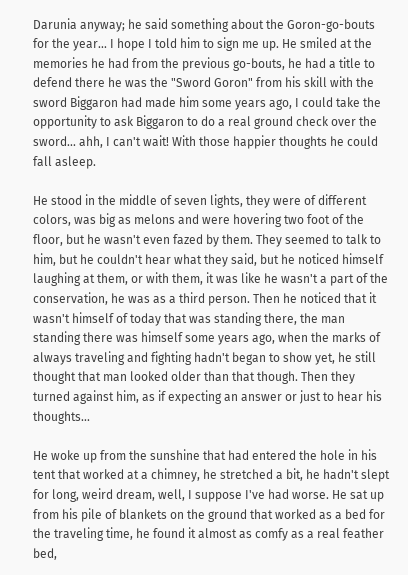Darunia anyway; he said something about the Goron-go-bouts for the year... I hope I told him to sign me up. He smiled at the memories he had from the previous go-bouts, he had a title to defend there he was the "Sword Goron" from his skill with the sword Biggaron had made him some years ago, I could take the opportunity to ask Biggaron to do a real ground check over the sword... ahh, I can't wait! With those happier thoughts he could fall asleep.

He stood in the middle of seven lights, they were of different colors, was big as melons and were hovering two foot of the floor, but he wasn't even fazed by them. They seemed to talk to him, but he couldn't hear what they said, but he noticed himself laughing at them, or with them, it was like he wasn't a part of the conservation, he was as a third person. Then he noticed that it wasn't himself of today that was standing there, the man standing there was himself some years ago, when the marks of always traveling and fighting hadn't began to show yet, he still thought that man looked older than that though. Then they turned against him, as if expecting an answer or just to hear his thoughts...

He woke up from the sunshine that had entered the hole in his tent that worked at a chimney, he stretched a bit, he hadn't slept for long, weird dream, well, I suppose I've had worse. He sat up from his pile of blankets on the ground that worked as a bed for the traveling time, he found it almost as comfy as a real feather bed,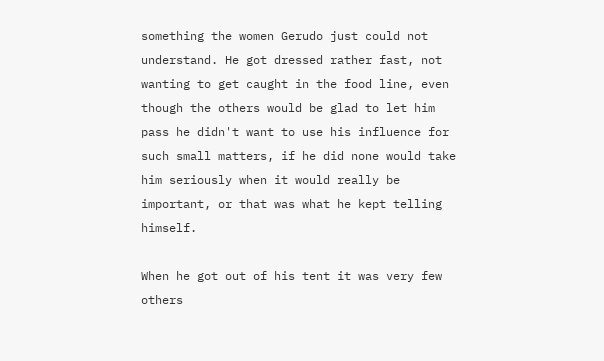something the women Gerudo just could not understand. He got dressed rather fast, not wanting to get caught in the food line, even though the others would be glad to let him pass he didn't want to use his influence for such small matters, if he did none would take him seriously when it would really be important, or that was what he kept telling himself.

When he got out of his tent it was very few others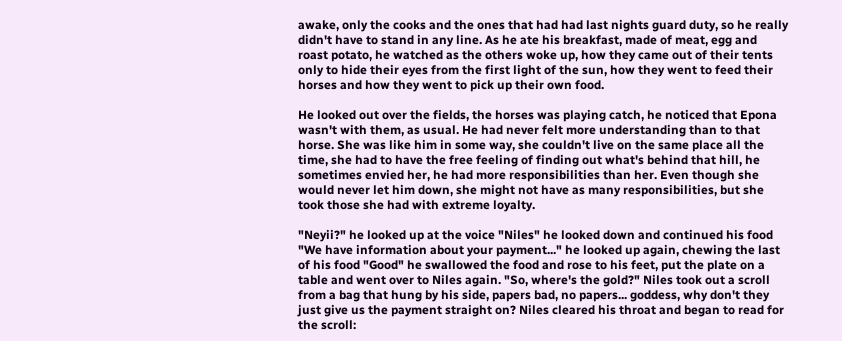awake, only the cooks and the ones that had had last nights guard duty, so he really didn't have to stand in any line. As he ate his breakfast, made of meat, egg and roast potato, he watched as the others woke up, how they came out of their tents only to hide their eyes from the first light of the sun, how they went to feed their horses and how they went to pick up their own food.

He looked out over the fields, the horses was playing catch, he noticed that Epona wasn't with them, as usual. He had never felt more understanding than to that horse. She was like him in some way, she couldn't live on the same place all the time, she had to have the free feeling of finding out what's behind that hill, he sometimes envied her, he had more responsibilities than her. Even though she would never let him down, she might not have as many responsibilities, but she took those she had with extreme loyalty.

"Neyii?" he looked up at the voice "Niles" he looked down and continued his food "We have information about your payment..." he looked up again, chewing the last of his food "Good" he swallowed the food and rose to his feet, put the plate on a table and went over to Niles again. "So, where's the gold?" Niles took out a scroll from a bag that hung by his side, papers bad, no papers... goddess, why don't they just give us the payment straight on? Niles cleared his throat and began to read for the scroll: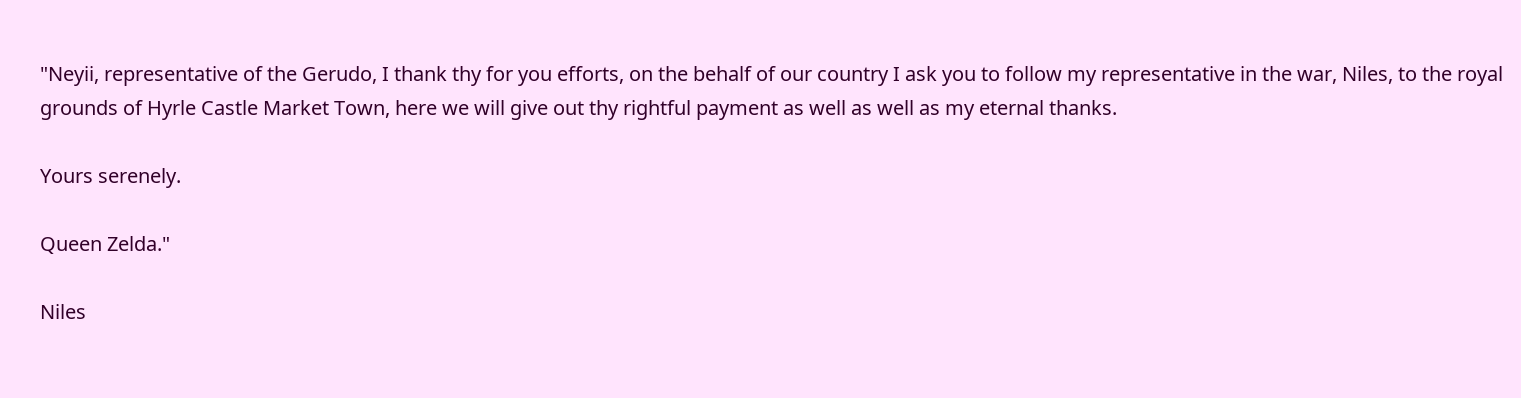"Neyii, representative of the Gerudo, I thank thy for you efforts, on the behalf of our country I ask you to follow my representative in the war, Niles, to the royal grounds of Hyrle Castle Market Town, here we will give out thy rightful payment as well as well as my eternal thanks.

Yours serenely.

Queen Zelda."

Niles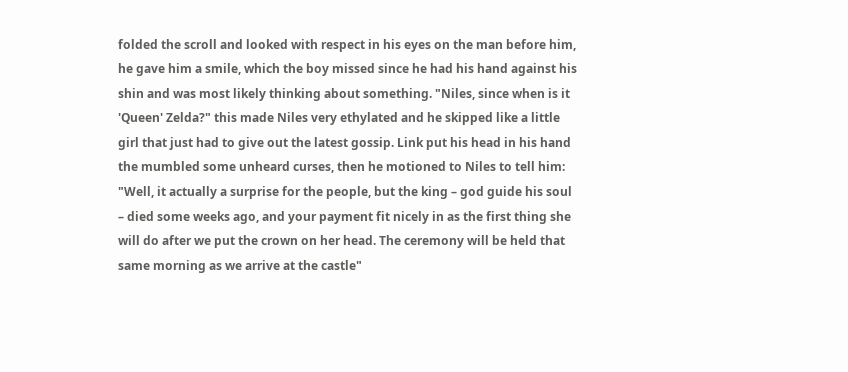folded the scroll and looked with respect in his eyes on the man before him, he gave him a smile, which the boy missed since he had his hand against his shin and was most likely thinking about something. "Niles, since when is it 'Queen' Zelda?" this made Niles very ethylated and he skipped like a little girl that just had to give out the latest gossip. Link put his head in his hand the mumbled some unheard curses, then he motioned to Niles to tell him: "Well, it actually a surprise for the people, but the king – god guide his soul – died some weeks ago, and your payment fit nicely in as the first thing she will do after we put the crown on her head. The ceremony will be held that same morning as we arrive at the castle"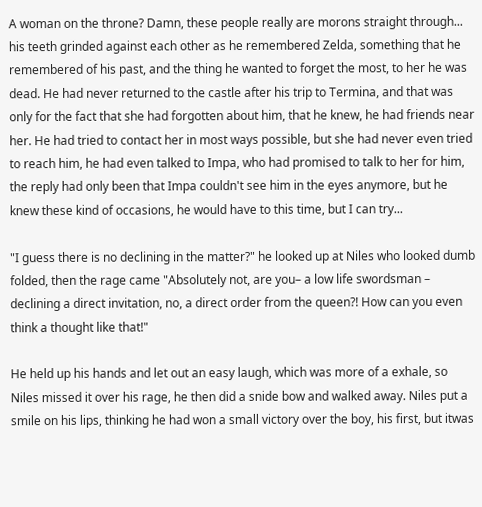A woman on the throne? Damn, these people really are morons straight through... his teeth grinded against each other as he remembered Zelda, something that he remembered of his past, and the thing he wanted to forget the most, to her he was dead. He had never returned to the castle after his trip to Termina, and that was only for the fact that she had forgotten about him, that he knew, he had friends near her. He had tried to contact her in most ways possible, but she had never even tried to reach him, he had even talked to Impa, who had promised to talk to her for him, the reply had only been that Impa couldn't see him in the eyes anymore, but he knew these kind of occasions, he would have to this time, but I can try...

"I guess there is no declining in the matter?" he looked up at Niles who looked dumb folded, then the rage came "Absolutely not, are you– a low life swordsman – declining a direct invitation, no, a direct order from the queen?! How can you even think a thought like that!"

He held up his hands and let out an easy laugh, which was more of a exhale, so Niles missed it over his rage, he then did a snide bow and walked away. Niles put a smile on his lips, thinking he had won a small victory over the boy, his first, but itwas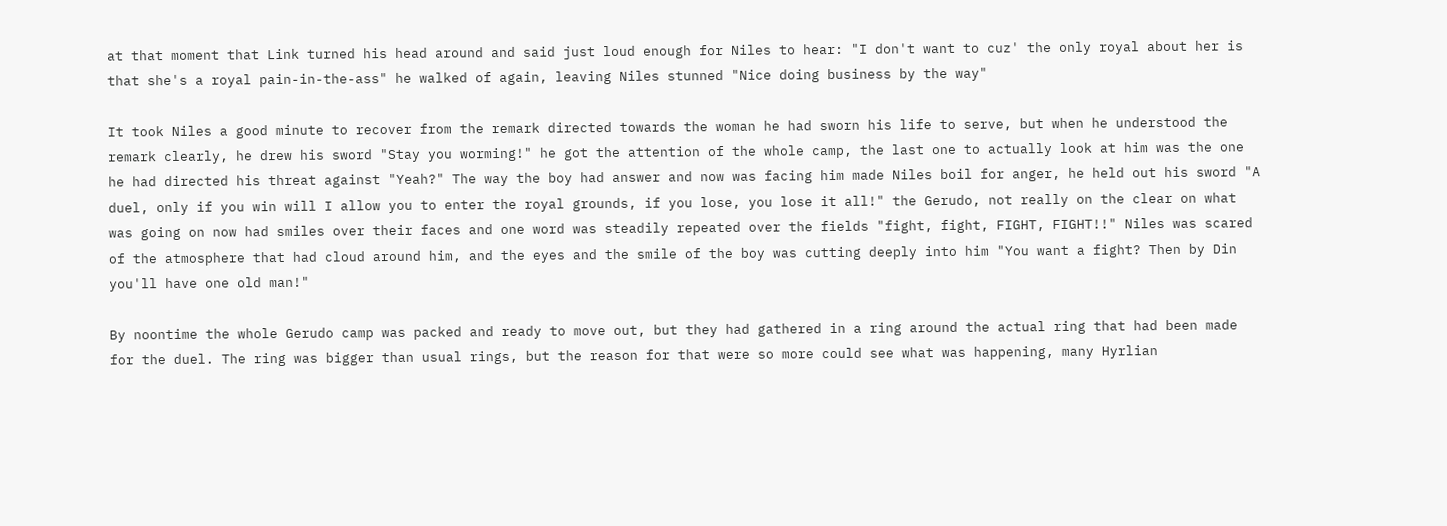at that moment that Link turned his head around and said just loud enough for Niles to hear: "I don't want to cuz' the only royal about her is that she's a royal pain-in-the-ass" he walked of again, leaving Niles stunned "Nice doing business by the way"

It took Niles a good minute to recover from the remark directed towards the woman he had sworn his life to serve, but when he understood the remark clearly, he drew his sword "Stay you worming!" he got the attention of the whole camp, the last one to actually look at him was the one he had directed his threat against "Yeah?" The way the boy had answer and now was facing him made Niles boil for anger, he held out his sword "A duel, only if you win will I allow you to enter the royal grounds, if you lose, you lose it all!" the Gerudo, not really on the clear on what was going on now had smiles over their faces and one word was steadily repeated over the fields "fight, fight, FIGHT, FIGHT!!" Niles was scared of the atmosphere that had cloud around him, and the eyes and the smile of the boy was cutting deeply into him "You want a fight? Then by Din you'll have one old man!"

By noontime the whole Gerudo camp was packed and ready to move out, but they had gathered in a ring around the actual ring that had been made for the duel. The ring was bigger than usual rings, but the reason for that were so more could see what was happening, many Hyrlian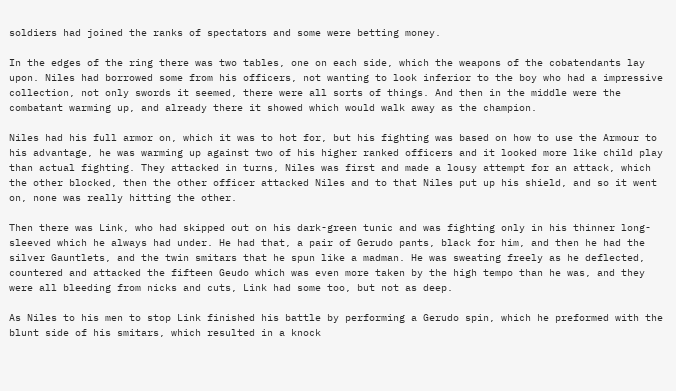soldiers had joined the ranks of spectators and some were betting money.

In the edges of the ring there was two tables, one on each side, which the weapons of the cobatendants lay upon. Niles had borrowed some from his officers, not wanting to look inferior to the boy who had a impressive collection, not only swords it seemed, there were all sorts of things. And then in the middle were the combatant warming up, and already there it showed which would walk away as the champion.

Niles had his full armor on, which it was to hot for, but his fighting was based on how to use the Armour to his advantage, he was warming up against two of his higher ranked officers and it looked more like child play than actual fighting. They attacked in turns, Niles was first and made a lousy attempt for an attack, which the other blocked, then the other officer attacked Niles and to that Niles put up his shield, and so it went on, none was really hitting the other.

Then there was Link, who had skipped out on his dark-green tunic and was fighting only in his thinner long-sleeved which he always had under. He had that, a pair of Gerudo pants, black for him, and then he had the silver Gauntlets, and the twin smitars that he spun like a madman. He was sweating freely as he deflected, countered and attacked the fifteen Geudo which was even more taken by the high tempo than he was, and they were all bleeding from nicks and cuts, Link had some too, but not as deep.

As Niles to his men to stop Link finished his battle by performing a Gerudo spin, which he preformed with the blunt side of his smitars, which resulted in a knock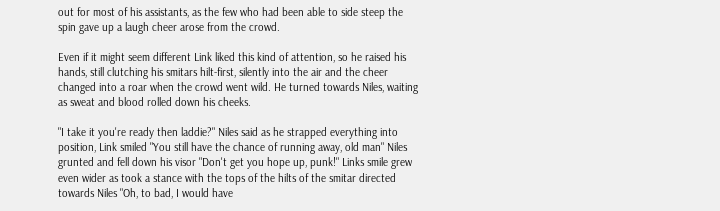out for most of his assistants, as the few who had been able to side steep the spin gave up a laugh cheer arose from the crowd.

Even if it might seem different Link liked this kind of attention, so he raised his hands, still clutching his smitars hilt-first, silently into the air and the cheer changed into a roar when the crowd went wild. He turned towards Niles, waiting as sweat and blood rolled down his cheeks.

"I take it you're ready then laddie?" Niles said as he strapped everything into position, Link smiled "You still have the chance of running away, old man" Niles grunted and fell down his visor "Don't get you hope up, punk!" Links smile grew even wider as took a stance with the tops of the hilts of the smitar directed towards Niles "Oh, to bad, I would have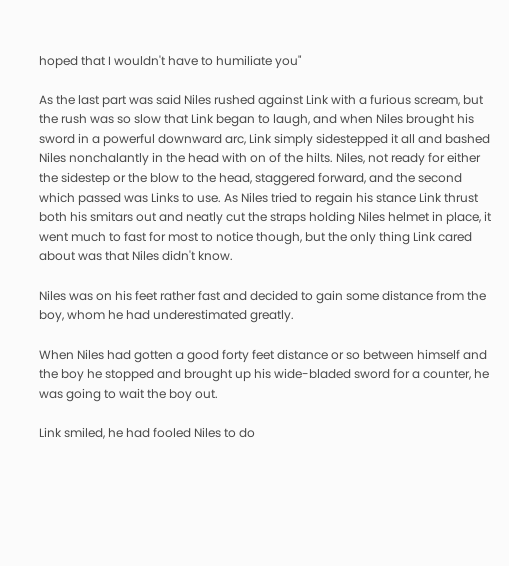hoped that I wouldn't have to humiliate you"

As the last part was said Niles rushed against Link with a furious scream, but the rush was so slow that Link began to laugh, and when Niles brought his sword in a powerful downward arc, Link simply sidestepped it all and bashed Niles nonchalantly in the head with on of the hilts. Niles, not ready for either the sidestep or the blow to the head, staggered forward, and the second which passed was Links to use. As Niles tried to regain his stance Link thrust both his smitars out and neatly cut the straps holding Niles helmet in place, it went much to fast for most to notice though, but the only thing Link cared about was that Niles didn't know.

Niles was on his feet rather fast and decided to gain some distance from the boy, whom he had underestimated greatly.

When Niles had gotten a good forty feet distance or so between himself and the boy he stopped and brought up his wide-bladed sword for a counter, he was going to wait the boy out.

Link smiled, he had fooled Niles to do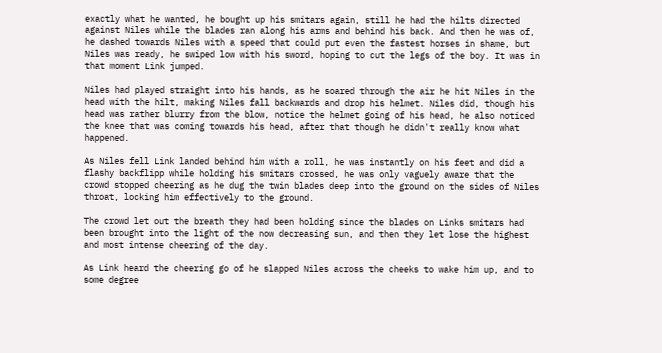exactly what he wanted, he bought up his smitars again, still he had the hilts directed against Niles while the blades ran along his arms and behind his back. And then he was of, he dashed towards Niles with a speed that could put even the fastest horses in shame, but Niles was ready, he swiped low with his sword, hoping to cut the legs of the boy. It was in that moment Link jumped.

Niles had played straight into his hands, as he soared through the air he hit Niles in the head with the hilt, making Niles fall backwards and drop his helmet. Niles did, though his head was rather blurry from the blow, notice the helmet going of his head, he also noticed the knee that was coming towards his head, after that though he didn't really know what happened.

As Niles fell Link landed behind him with a roll, he was instantly on his feet and did a flashy backflipp while holding his smitars crossed, he was only vaguely aware that the crowd stopped cheering as he dug the twin blades deep into the ground on the sides of Niles throat, locking him effectively to the ground.

The crowd let out the breath they had been holding since the blades on Links smitars had been brought into the light of the now decreasing sun, and then they let lose the highest and most intense cheering of the day.

As Link heard the cheering go of he slapped Niles across the cheeks to wake him up, and to some degree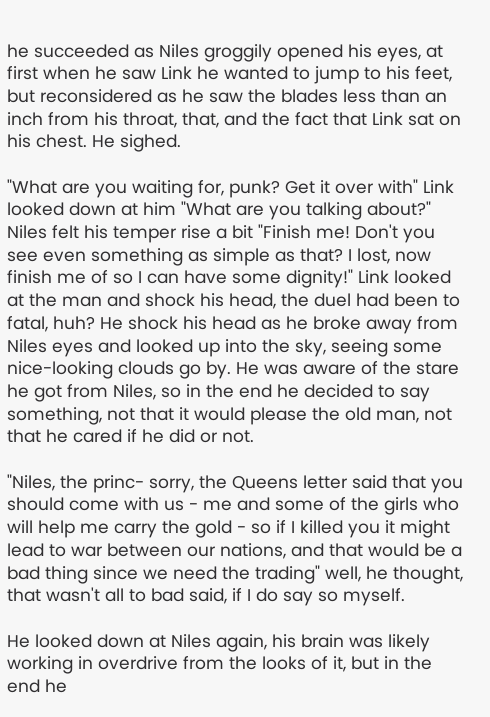he succeeded as Niles groggily opened his eyes, at first when he saw Link he wanted to jump to his feet, but reconsidered as he saw the blades less than an inch from his throat, that, and the fact that Link sat on his chest. He sighed.

"What are you waiting for, punk? Get it over with" Link looked down at him "What are you talking about?" Niles felt his temper rise a bit "Finish me! Don't you see even something as simple as that? I lost, now finish me of so I can have some dignity!" Link looked at the man and shock his head, the duel had been to fatal, huh? He shock his head as he broke away from Niles eyes and looked up into the sky, seeing some nice-looking clouds go by. He was aware of the stare he got from Niles, so in the end he decided to say something, not that it would please the old man, not that he cared if he did or not.

"Niles, the princ- sorry, the Queens letter said that you should come with us - me and some of the girls who will help me carry the gold - so if I killed you it might lead to war between our nations, and that would be a bad thing since we need the trading" well, he thought, that wasn't all to bad said, if I do say so myself.

He looked down at Niles again, his brain was likely working in overdrive from the looks of it, but in the end he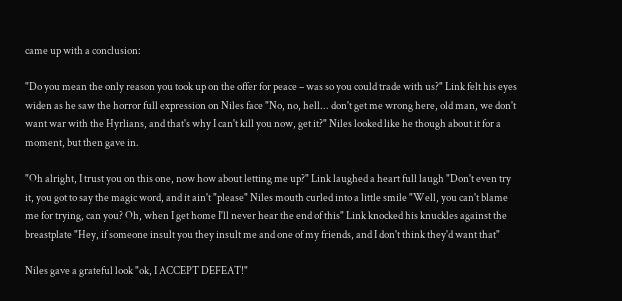came up with a conclusion:

"Do you mean the only reason you took up on the offer for peace – was so you could trade with us?" Link felt his eyes widen as he saw the horror full expression on Niles face "No, no, hell... don't get me wrong here, old man, we don't want war with the Hyrlians, and that's why I can't kill you now, get it?" Niles looked like he though about it for a moment, but then gave in.

"Oh alright, I trust you on this one, now how about letting me up?" Link laughed a heart full laugh "Don't even try it, you got to say the magic word, and it ain't "please" Niles mouth curled into a little smile "Well, you can't blame me for trying, can you? Oh, when I get home I'll never hear the end of this" Link knocked his knuckles against the breastplate "Hey, if someone insult you they insult me and one of my friends, and I don't think they'd want that"

Niles gave a grateful look "ok, I ACCEPT DEFEAT!"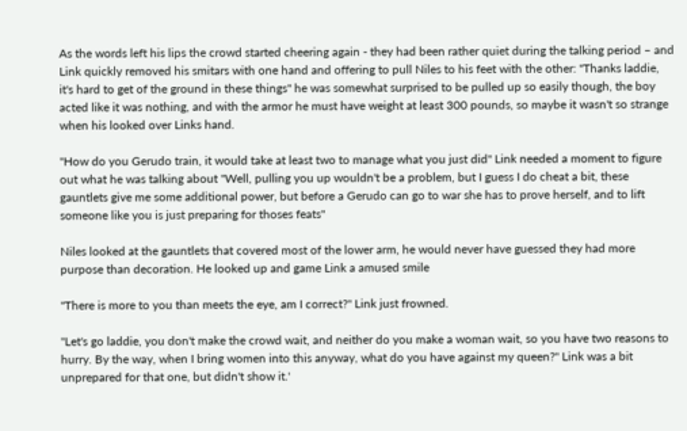As the words left his lips the crowd started cheering again - they had been rather quiet during the talking period – and Link quickly removed his smitars with one hand and offering to pull Niles to his feet with the other: "Thanks laddie, it's hard to get of the ground in these things" he was somewhat surprised to be pulled up so easily though, the boy acted like it was nothing, and with the armor he must have weight at least 300 pounds, so maybe it wasn't so strange when his looked over Links hand.

"How do you Gerudo train, it would take at least two to manage what you just did" Link needed a moment to figure out what he was talking about "Well, pulling you up wouldn't be a problem, but I guess I do cheat a bit, these gauntlets give me some additional power, but before a Gerudo can go to war she has to prove herself, and to lift someone like you is just preparing for thoses feats"

Niles looked at the gauntlets that covered most of the lower arm, he would never have guessed they had more purpose than decoration. He looked up and game Link a amused smile

"There is more to you than meets the eye, am I correct?" Link just frowned.

"Let's go laddie, you don't make the crowd wait, and neither do you make a woman wait, so you have two reasons to hurry. By the way, when I bring women into this anyway, what do you have against my queen?" Link was a bit unprepared for that one, but didn't show it.'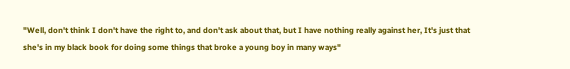"Well, don't think I don't have the right to, and don't ask about that, but I have nothing really against her, It's just that she's in my black book for doing some things that broke a young boy in many ways"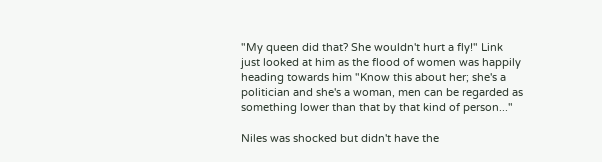"My queen did that? She wouldn't hurt a fly!" Link just looked at him as the flood of women was happily heading towards him "Know this about her; she's a politician and she's a woman, men can be regarded as something lower than that by that kind of person..."

Niles was shocked but didn't have the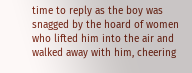time to reply as the boy was snagged by the hoard of women who lifted him into the air and walked away with him, cheering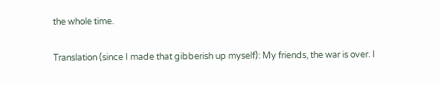the whole time.

Translation (since I made that gibberish up myself): My friends, the war is over. I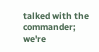talked with the commander; we're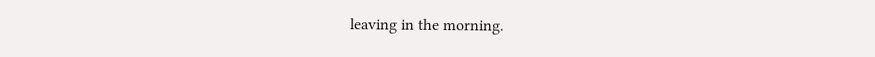leaving in the morning.